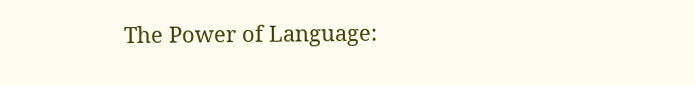The Power of Language: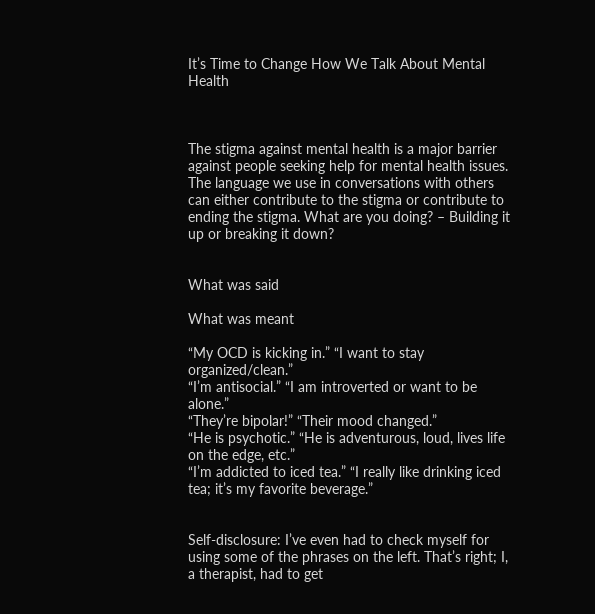It’s Time to Change How We Talk About Mental Health



The stigma against mental health is a major barrier against people seeking help for mental health issues. The language we use in conversations with others can either contribute to the stigma or contribute to ending the stigma. What are you doing? – Building it up or breaking it down?


What was said

What was meant

“My OCD is kicking in.” “I want to stay organized/clean.”
“I’m antisocial.” “I am introverted or want to be alone.”
“They’re bipolar!” “Their mood changed.”
“He is psychotic.” “He is adventurous, loud, lives life on the edge, etc.”
“I’m addicted to iced tea.” “I really like drinking iced tea; it’s my favorite beverage.”


Self-disclosure: I’ve even had to check myself for using some of the phrases on the left. That’s right; I, a therapist, had to get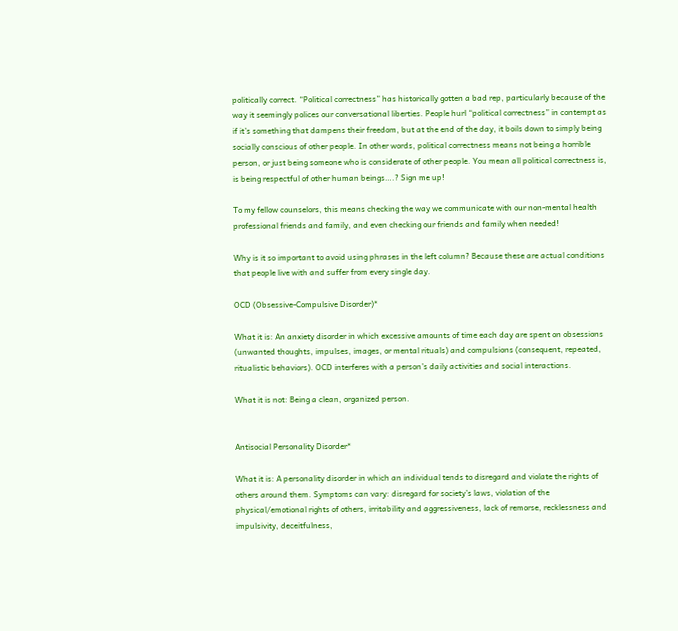politically correct. “Political correctness” has historically gotten a bad rep, particularly because of the way it seemingly polices our conversational liberties. People hurl “political correctness” in contempt as if it’s something that dampens their freedom, but at the end of the day, it boils down to simply being socially conscious of other people. In other words, political correctness means not being a horrible person, or just being someone who is considerate of other people. You mean all political correctness is, is being respectful of other human beings….? Sign me up!

To my fellow counselors, this means checking the way we communicate with our non-mental health professional friends and family, and even checking our friends and family when needed!

Why is it so important to avoid using phrases in the left column? Because these are actual conditions that people live with and suffer from every single day.

OCD (Obsessive-Compulsive Disorder)*

What it is: An anxiety disorder in which excessive amounts of time each day are spent on obsessions (unwanted thoughts, impulses, images, or mental rituals) and compulsions (consequent, repeated, ritualistic behaviors). OCD interferes with a person’s daily activities and social interactions.

What it is not: Being a clean, organized person.


Antisocial Personality Disorder*

What it is: A personality disorder in which an individual tends to disregard and violate the rights of others around them. Symptoms can vary: disregard for society’s laws, violation of the physical/emotional rights of others, irritability and aggressiveness, lack of remorse, recklessness and impulsivity, deceitfulness,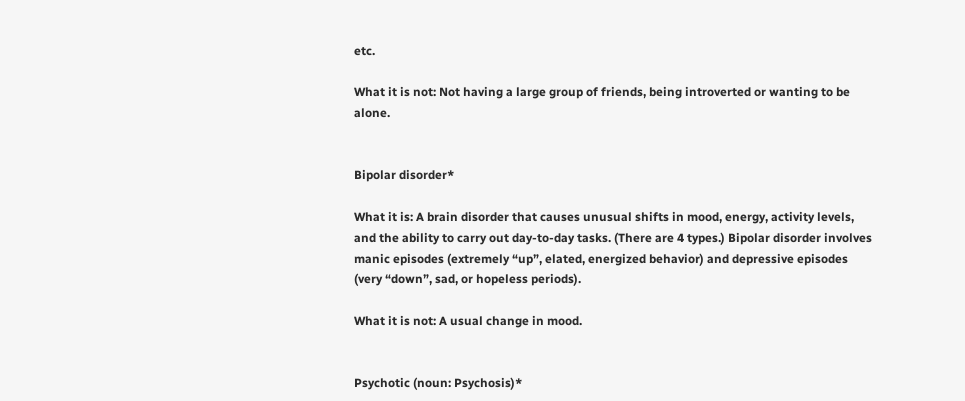etc.

What it is not: Not having a large group of friends, being introverted or wanting to be alone.


Bipolar disorder*

What it is: A brain disorder that causes unusual shifts in mood, energy, activity levels, and the ability to carry out day-to-day tasks. (There are 4 types.) Bipolar disorder involves manic episodes (extremely “up”, elated, energized behavior) and depressive episodes (very “down”, sad, or hopeless periods).

What it is not: A usual change in mood.


Psychotic (noun: Psychosis)*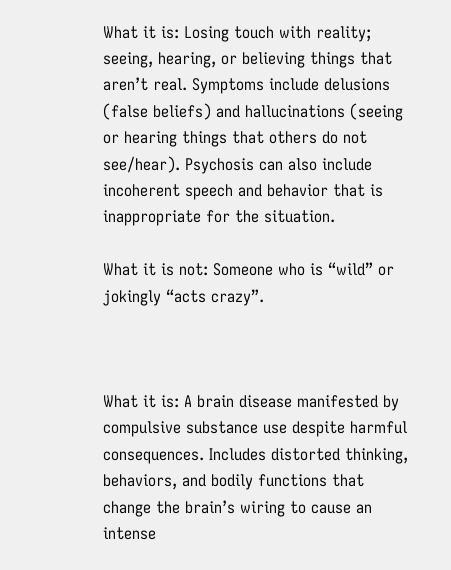What it is: Losing touch with reality; seeing, hearing, or believing things that aren’t real. Symptoms include delusions (false beliefs) and hallucinations (seeing or hearing things that others do not see/hear). Psychosis can also include incoherent speech and behavior that is inappropriate for the situation.

What it is not: Someone who is “wild” or jokingly “acts crazy”.



What it is: A brain disease manifested by compulsive substance use despite harmful consequences. Includes distorted thinking, behaviors, and bodily functions that change the brain’s wiring to cause an intense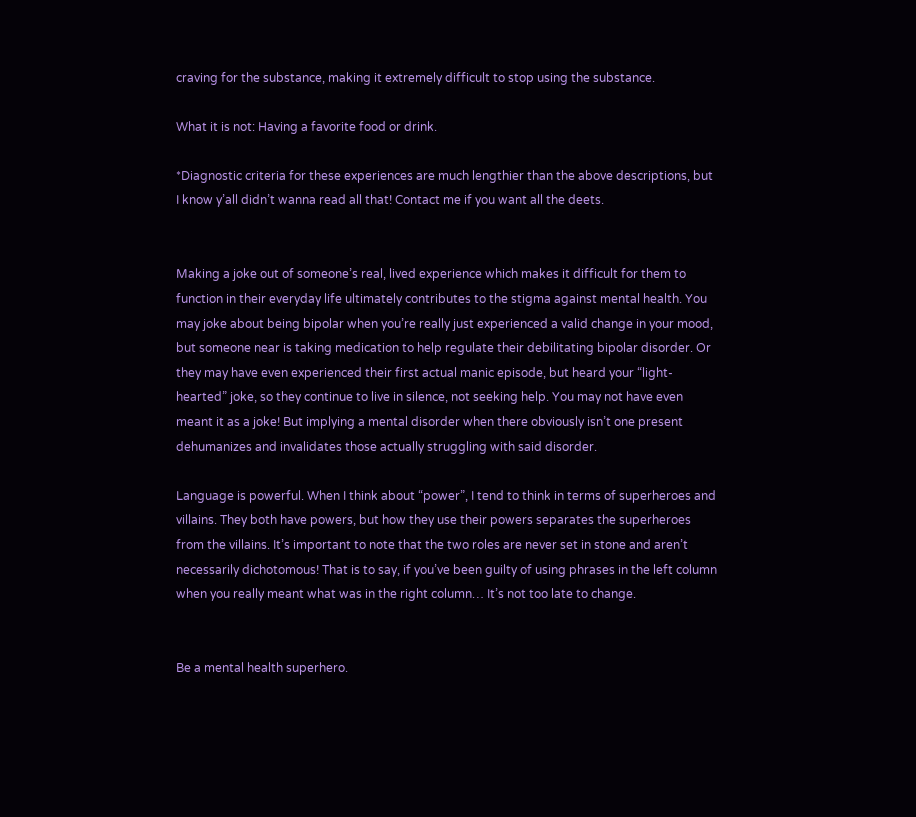craving for the substance, making it extremely difficult to stop using the substance.

What it is not: Having a favorite food or drink.

*Diagnostic criteria for these experiences are much lengthier than the above descriptions, but I know y’all didn’t wanna read all that! Contact me if you want all the deets.


Making a joke out of someone’s real, lived experience which makes it difficult for them to function in their everyday life ultimately contributes to the stigma against mental health. You may joke about being bipolar when you’re really just experienced a valid change in your mood, but someone near is taking medication to help regulate their debilitating bipolar disorder. Or they may have even experienced their first actual manic episode, but heard your “light-hearted” joke, so they continue to live in silence, not seeking help. You may not have even meant it as a joke! But implying a mental disorder when there obviously isn’t one present dehumanizes and invalidates those actually struggling with said disorder.

Language is powerful. When I think about “power”, I tend to think in terms of superheroes and villains. They both have powers, but how they use their powers separates the superheroes from the villains. It’s important to note that the two roles are never set in stone and aren’t necessarily dichotomous! That is to say, if you’ve been guilty of using phrases in the left column when you really meant what was in the right column… It’s not too late to change.


Be a mental health superhero.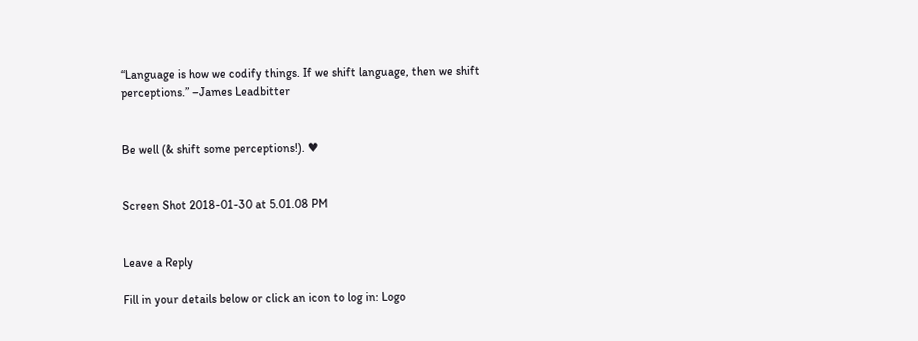“Language is how we codify things. If we shift language, then we shift perceptions.” –James Leadbitter


Be well (& shift some perceptions!). ♥


Screen Shot 2018-01-30 at 5.01.08 PM


Leave a Reply

Fill in your details below or click an icon to log in: Logo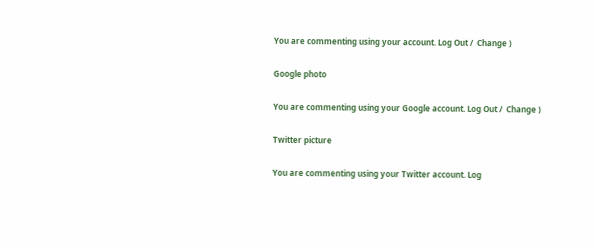You are commenting using your account. Log Out /  Change )

Google photo

You are commenting using your Google account. Log Out /  Change )

Twitter picture

You are commenting using your Twitter account. Log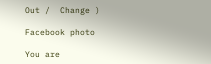Out /  Change )

Facebook photo

You are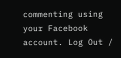commenting using your Facebook account. Log Out /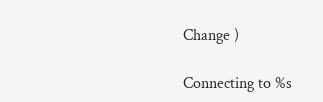Change )

Connecting to %s